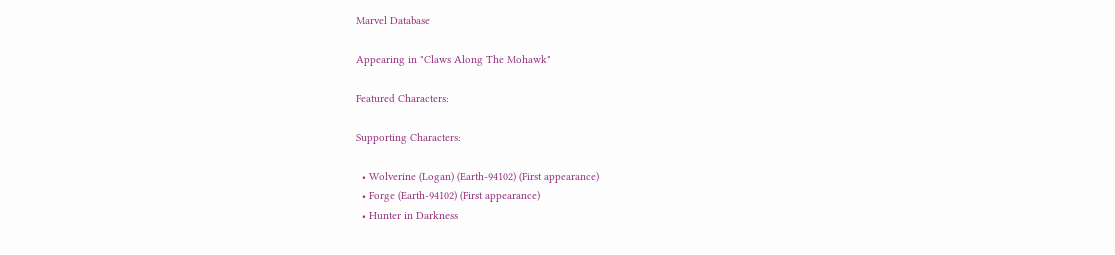Marvel Database

Appearing in "Claws Along The Mohawk"

Featured Characters:

Supporting Characters:

  • Wolverine (Logan) (Earth-94102) (First appearance)
  • Forge (Earth-94102) (First appearance)
  • Hunter in Darkness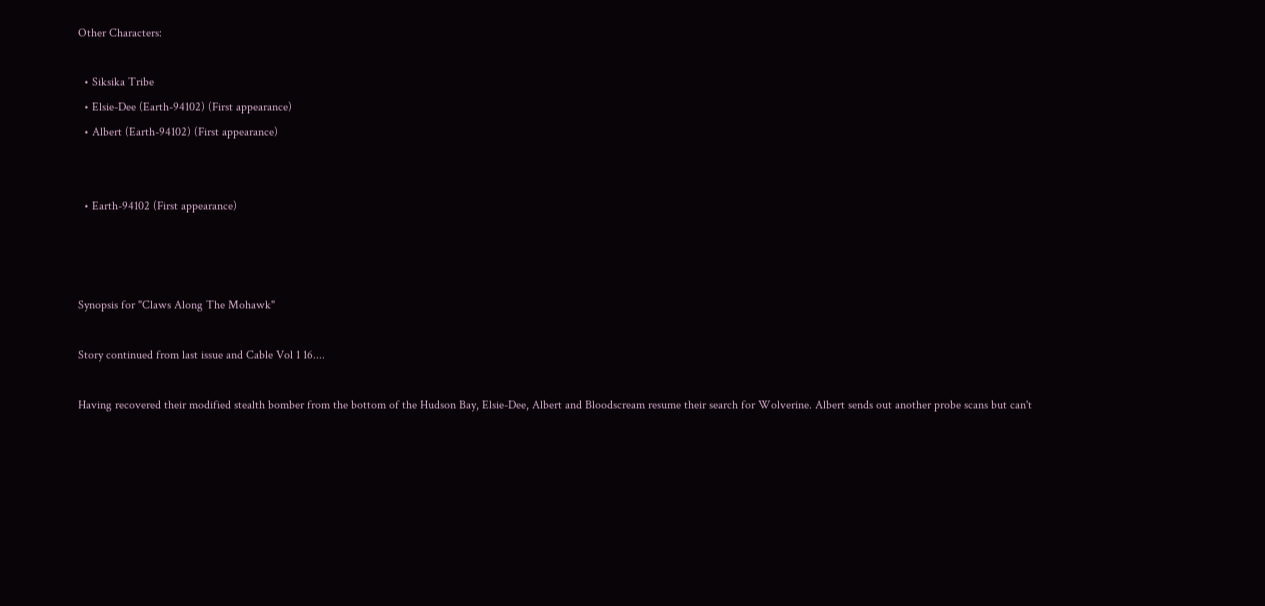Other Characters:

  • Siksika Tribe
  • Elsie-Dee (Earth-94102) (First appearance)
  • Albert (Earth-94102) (First appearance)


  • Earth-94102 (First appearance)



Synopsis for "Claws Along The Mohawk"

Story continued from last issue and Cable Vol 1 16....

Having recovered their modified stealth bomber from the bottom of the Hudson Bay, Elsie-Dee, Albert and Bloodscream resume their search for Wolverine. Albert sends out another probe scans but can't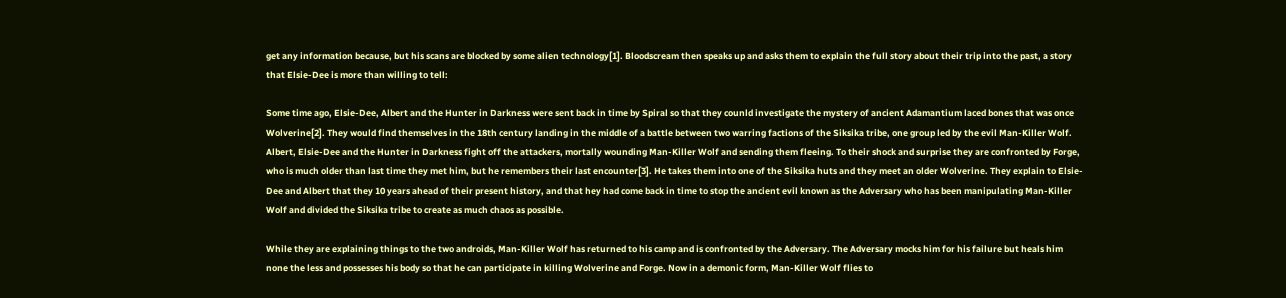get any information because, but his scans are blocked by some alien technology[1]. Bloodscream then speaks up and asks them to explain the full story about their trip into the past, a story that Elsie-Dee is more than willing to tell:

Some time ago, Elsie-Dee, Albert and the Hunter in Darkness were sent back in time by Spiral so that they counld investigate the mystery of ancient Adamantium laced bones that was once Wolverine[2]. They would find themselves in the 18th century landing in the middle of a battle between two warring factions of the Siksika tribe, one group led by the evil Man-Killer Wolf. Albert, Elsie-Dee and the Hunter in Darkness fight off the attackers, mortally wounding Man-Killer Wolf and sending them fleeing. To their shock and surprise they are confronted by Forge, who is much older than last time they met him, but he remembers their last encounter[3]. He takes them into one of the Siksika huts and they meet an older Wolverine. They explain to Elsie-Dee and Albert that they 10 years ahead of their present history, and that hey had come back in time to stop the ancient evil known as the Adversary who has been manipulating Man-Killer Wolf and divided the Siksika tribe to create as much chaos as possible.

While they are explaining things to the two androids, Man-Killer Wolf has returned to his camp and is confronted by the Adversary. The Adversary mocks him for his failure but heals him none the less and possesses his body so that he can participate in killing Wolverine and Forge. Now in a demonic form, Man-Killer Wolf flies to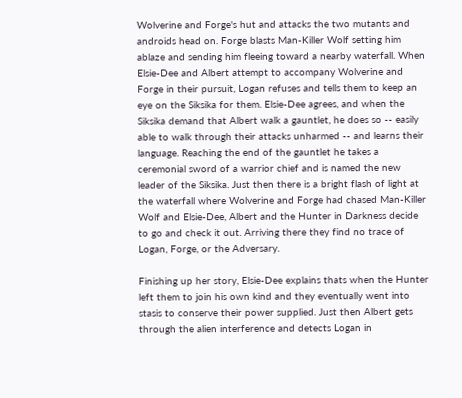Wolverine and Forge's hut and attacks the two mutants and androids head on. Forge blasts Man-Killer Wolf setting him ablaze and sending him fleeing toward a nearby waterfall. When Elsie-Dee and Albert attempt to accompany Wolverine and Forge in their pursuit, Logan refuses and tells them to keep an eye on the Siksika for them. Elsie-Dee agrees, and when the Siksika demand that Albert walk a gauntlet, he does so -- easily able to walk through their attacks unharmed -- and learns their language. Reaching the end of the gauntlet he takes a ceremonial sword of a warrior chief and is named the new leader of the Siksika. Just then there is a bright flash of light at the waterfall where Wolverine and Forge had chased Man-Killer Wolf and Elsie-Dee, Albert and the Hunter in Darkness decide to go and check it out. Arriving there they find no trace of Logan, Forge, or the Adversary.

Finishing up her story, Elsie-Dee explains thats when the Hunter left them to join his own kind and they eventually went into stasis to conserve their power supplied. Just then Albert gets through the alien interference and detects Logan in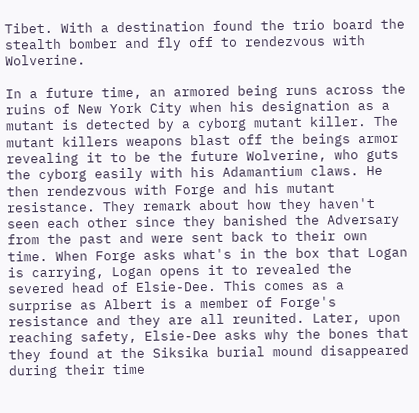Tibet. With a destination found the trio board the stealth bomber and fly off to rendezvous with Wolverine.

In a future time, an armored being runs across the ruins of New York City when his designation as a mutant is detected by a cyborg mutant killer. The mutant killers weapons blast off the beings armor revealing it to be the future Wolverine, who guts the cyborg easily with his Adamantium claws. He then rendezvous with Forge and his mutant resistance. They remark about how they haven't seen each other since they banished the Adversary from the past and were sent back to their own time. When Forge asks what's in the box that Logan is carrying, Logan opens it to revealed the severed head of Elsie-Dee. This comes as a surprise as Albert is a member of Forge's resistance and they are all reunited. Later, upon reaching safety, Elsie-Dee asks why the bones that they found at the Siksika burial mound disappeared during their time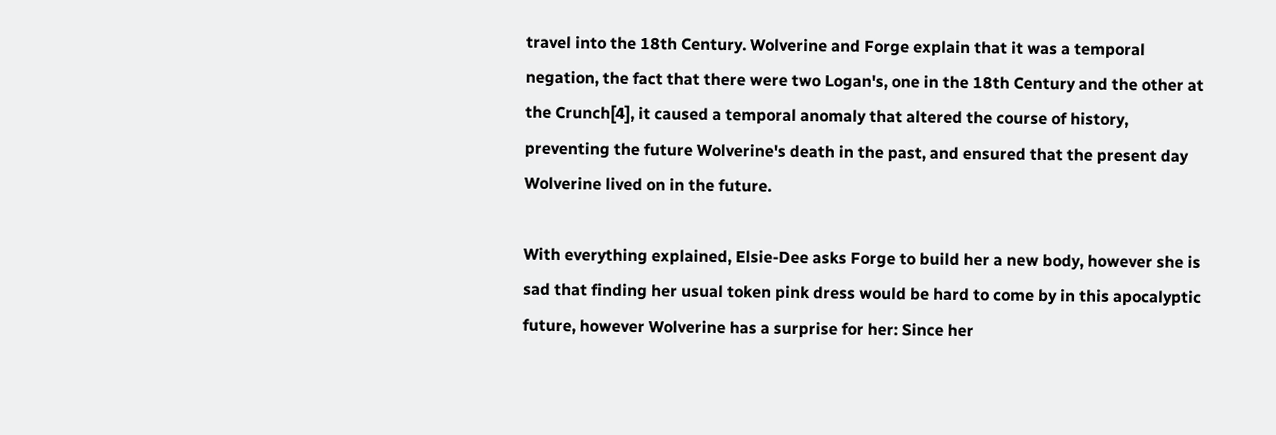travel into the 18th Century. Wolverine and Forge explain that it was a temporal negation, the fact that there were two Logan's, one in the 18th Century and the other at the Crunch[4], it caused a temporal anomaly that altered the course of history, preventing the future Wolverine's death in the past, and ensured that the present day Wolverine lived on in the future.

With everything explained, Elsie-Dee asks Forge to build her a new body, however she is sad that finding her usual token pink dress would be hard to come by in this apocalyptic future, however Wolverine has a surprise for her: Since her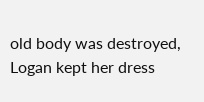old body was destroyed, Logan kept her dress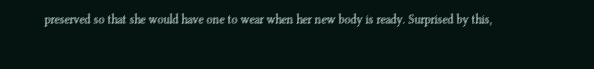preserved so that she would have one to wear when her new body is ready. Surprised by this,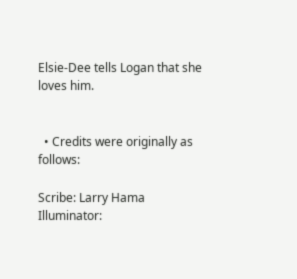Elsie-Dee tells Logan that she loves him.


  • Credits were originally as follows:

Scribe: Larry Hama
Illuminator: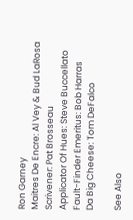Ron Garney
Maitres De Encre: Al Vey & Bud LaRosa
Scrivener: Pat Brosseau
Applicator Of Hues: Steve Buccellato
Fault-Finder Emeritus: Bob Harras
Da Big Cheese: Tom DeFalco

See Also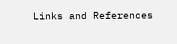Links and References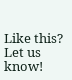Like this? Let us know!